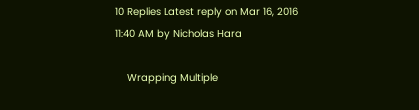10 Replies Latest reply on Mar 16, 2016 11:40 AM by Nicholas Hara

    Wrapping Multiple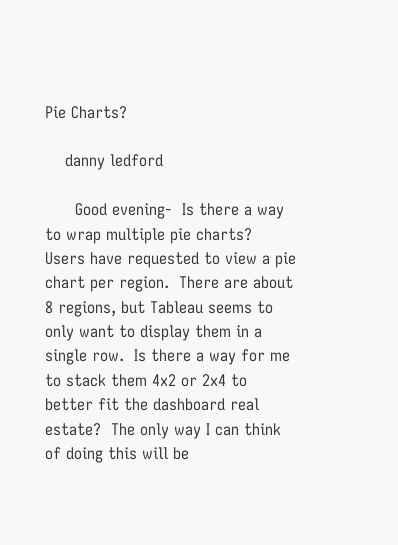Pie Charts?

    danny ledford

      Good evening-  Is there a way to wrap multiple pie charts?  Users have requested to view a pie chart per region.  There are about 8 regions, but Tableau seems to only want to display them in a single row.  Is there a way for me to stack them 4x2 or 2x4 to better fit the dashboard real estate?  The only way I can think of doing this will be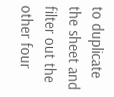to duplicate the sheet and filter out the other four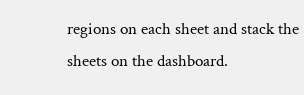regions on each sheet and stack the sheets on the dashboard.